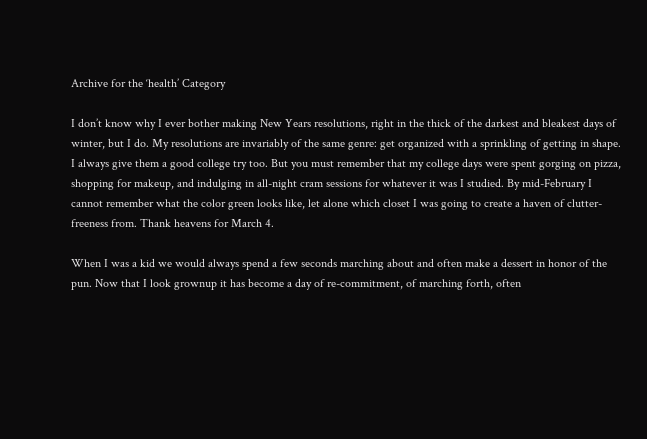Archive for the ‘health’ Category

I don’t know why I ever bother making New Years resolutions, right in the thick of the darkest and bleakest days of winter, but I do. My resolutions are invariably of the same genre: get organized with a sprinkling of getting in shape. I always give them a good college try too. But you must remember that my college days were spent gorging on pizza, shopping for makeup, and indulging in all-night cram sessions for whatever it was I studied. By mid-February I cannot remember what the color green looks like, let alone which closet I was going to create a haven of clutter-freeness from. Thank heavens for March 4.

When I was a kid we would always spend a few seconds marching about and often make a dessert in honor of the pun. Now that I look grownup it has become a day of re-commitment, of marching forth, often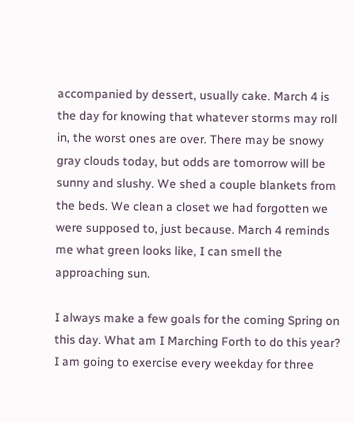accompanied by dessert, usually cake. March 4 is the day for knowing that whatever storms may roll in, the worst ones are over. There may be snowy gray clouds today, but odds are tomorrow will be sunny and slushy. We shed a couple blankets from the beds. We clean a closet we had forgotten we were supposed to, just because. March 4 reminds me what green looks like, I can smell the approaching sun.

I always make a few goals for the coming Spring on this day. What am I Marching Forth to do this year? I am going to exercise every weekday for three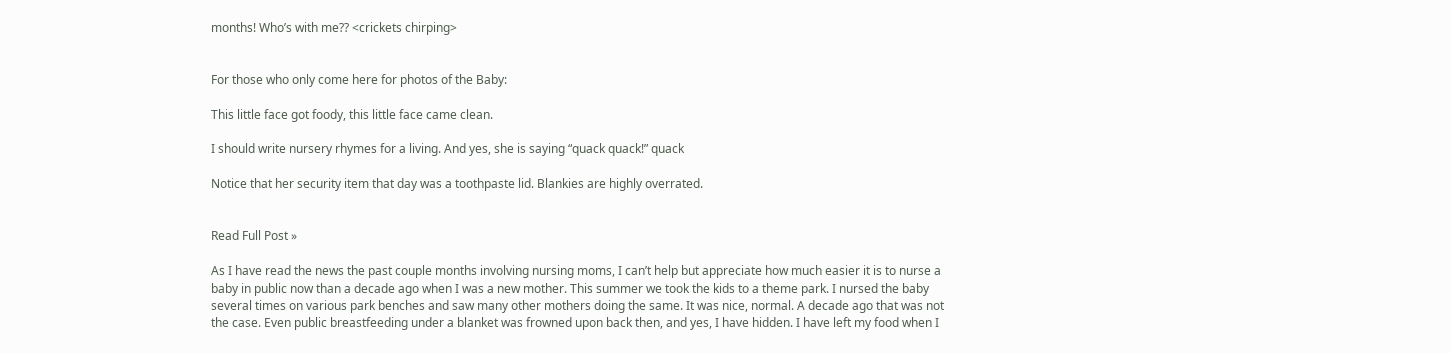months! Who’s with me?? <crickets chirping>


For those who only come here for photos of the Baby:

This little face got foody, this little face came clean.

I should write nursery rhymes for a living. And yes, she is saying “quack quack!” quack

Notice that her security item that day was a toothpaste lid. Blankies are highly overrated.


Read Full Post »

As I have read the news the past couple months involving nursing moms, I can’t help but appreciate how much easier it is to nurse a baby in public now than a decade ago when I was a new mother. This summer we took the kids to a theme park. I nursed the baby several times on various park benches and saw many other mothers doing the same. It was nice, normal. A decade ago that was not the case. Even public breastfeeding under a blanket was frowned upon back then, and yes, I have hidden. I have left my food when I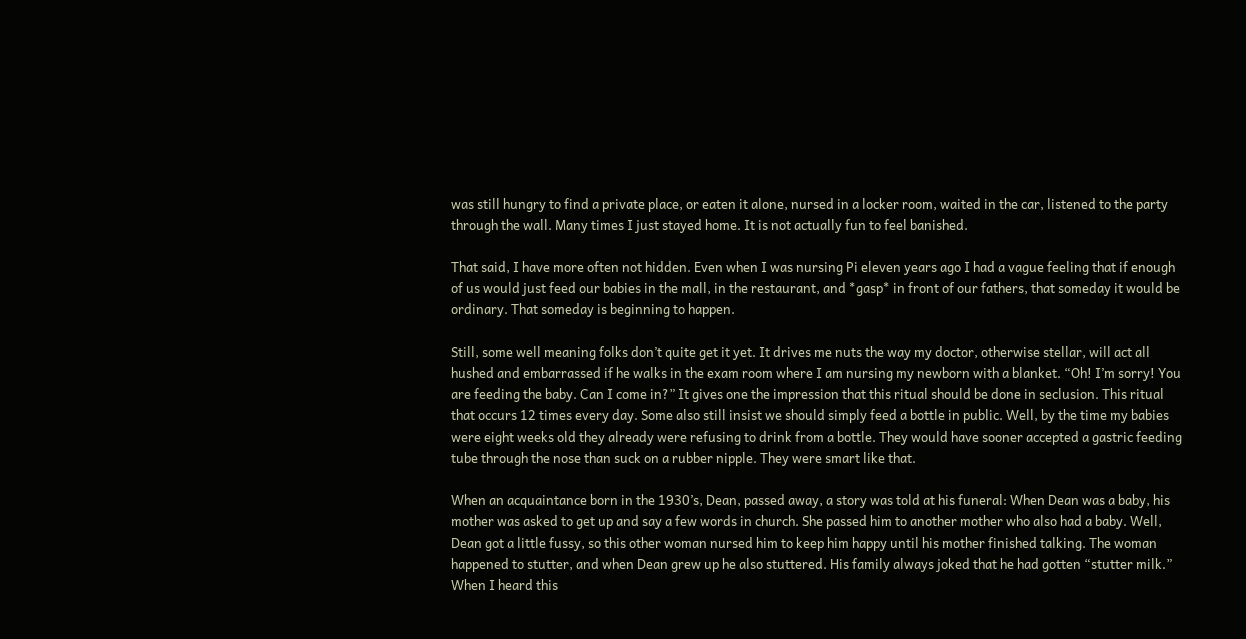was still hungry to find a private place, or eaten it alone, nursed in a locker room, waited in the car, listened to the party through the wall. Many times I just stayed home. It is not actually fun to feel banished.

That said, I have more often not hidden. Even when I was nursing Pi eleven years ago I had a vague feeling that if enough of us would just feed our babies in the mall, in the restaurant, and *gasp* in front of our fathers, that someday it would be ordinary. That someday is beginning to happen.

Still, some well meaning folks don’t quite get it yet. It drives me nuts the way my doctor, otherwise stellar, will act all hushed and embarrassed if he walks in the exam room where I am nursing my newborn with a blanket. “Oh! I’m sorry! You are feeding the baby. Can I come in?” It gives one the impression that this ritual should be done in seclusion. This ritual that occurs 12 times every day. Some also still insist we should simply feed a bottle in public. Well, by the time my babies were eight weeks old they already were refusing to drink from a bottle. They would have sooner accepted a gastric feeding tube through the nose than suck on a rubber nipple. They were smart like that.

When an acquaintance born in the 1930’s, Dean, passed away, a story was told at his funeral: When Dean was a baby, his mother was asked to get up and say a few words in church. She passed him to another mother who also had a baby. Well, Dean got a little fussy, so this other woman nursed him to keep him happy until his mother finished talking. The woman happened to stutter, and when Dean grew up he also stuttered. His family always joked that he had gotten “stutter milk.” When I heard this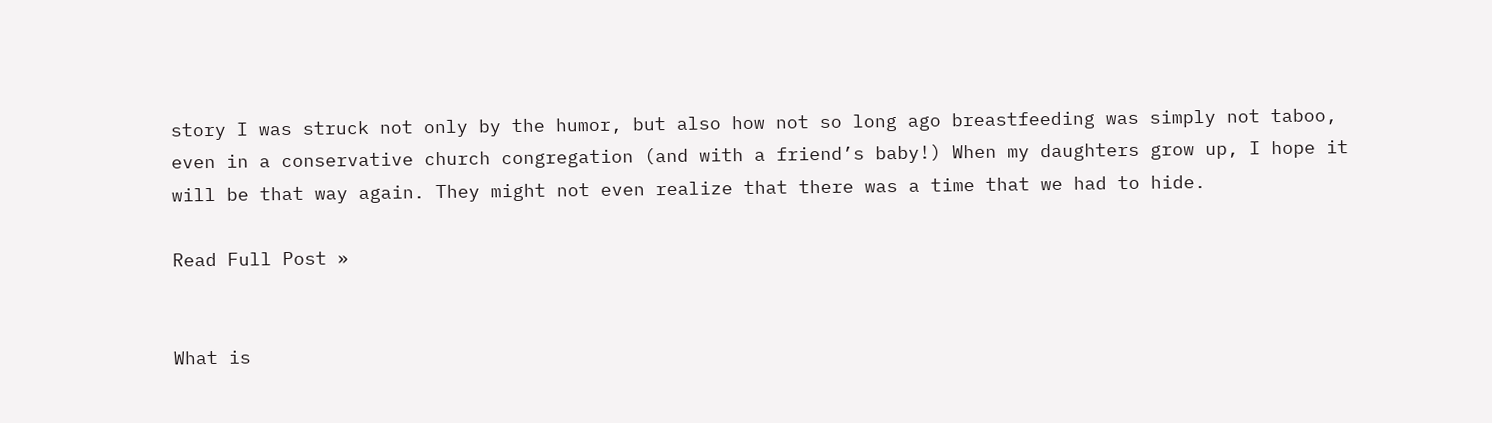story I was struck not only by the humor, but also how not so long ago breastfeeding was simply not taboo, even in a conservative church congregation (and with a friend’s baby!) When my daughters grow up, I hope it will be that way again. They might not even realize that there was a time that we had to hide.

Read Full Post »


What is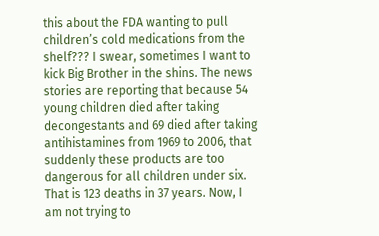this about the FDA wanting to pull children’s cold medications from the shelf??? I swear, sometimes I want to kick Big Brother in the shins. The news stories are reporting that because 54 young children died after taking decongestants and 69 died after taking antihistamines from 1969 to 2006, that suddenly these products are too dangerous for all children under six. That is 123 deaths in 37 years. Now, I am not trying to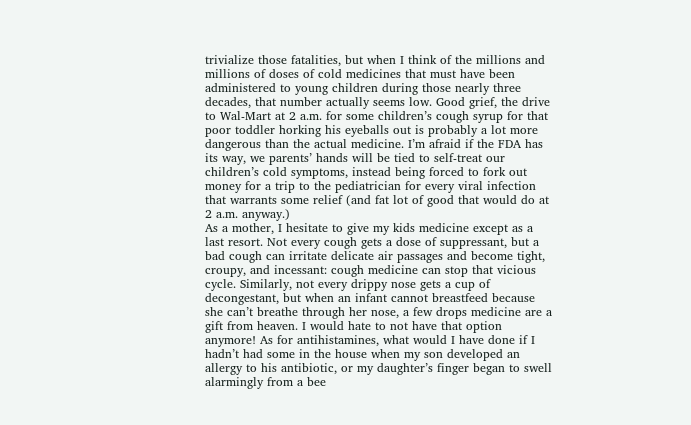trivialize those fatalities, but when I think of the millions and millions of doses of cold medicines that must have been administered to young children during those nearly three decades, that number actually seems low. Good grief, the drive to Wal-Mart at 2 a.m. for some children’s cough syrup for that poor toddler horking his eyeballs out is probably a lot more dangerous than the actual medicine. I’m afraid if the FDA has its way, we parents’ hands will be tied to self-treat our children’s cold symptoms, instead being forced to fork out money for a trip to the pediatrician for every viral infection that warrants some relief (and fat lot of good that would do at 2 a.m. anyway.)
As a mother, I hesitate to give my kids medicine except as a last resort. Not every cough gets a dose of suppressant, but a bad cough can irritate delicate air passages and become tight, croupy, and incessant: cough medicine can stop that vicious cycle. Similarly, not every drippy nose gets a cup of decongestant, but when an infant cannot breastfeed because she can’t breathe through her nose, a few drops medicine are a gift from heaven. I would hate to not have that option anymore! As for antihistamines, what would I have done if I hadn’t had some in the house when my son developed an allergy to his antibiotic, or my daughter’s finger began to swell alarmingly from a bee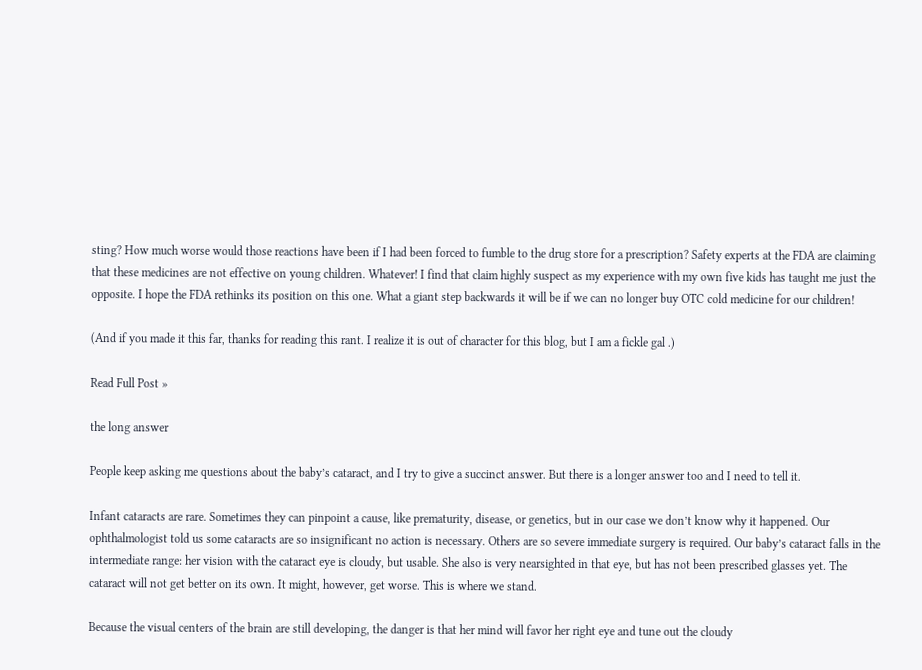sting? How much worse would those reactions have been if I had been forced to fumble to the drug store for a prescription? Safety experts at the FDA are claiming that these medicines are not effective on young children. Whatever! I find that claim highly suspect as my experience with my own five kids has taught me just the opposite. I hope the FDA rethinks its position on this one. What a giant step backwards it will be if we can no longer buy OTC cold medicine for our children!

(And if you made it this far, thanks for reading this rant. I realize it is out of character for this blog, but I am a fickle gal .)

Read Full Post »

the long answer

People keep asking me questions about the baby’s cataract, and I try to give a succinct answer. But there is a longer answer too and I need to tell it.

Infant cataracts are rare. Sometimes they can pinpoint a cause, like prematurity, disease, or genetics, but in our case we don’t know why it happened. Our ophthalmologist told us some cataracts are so insignificant no action is necessary. Others are so severe immediate surgery is required. Our baby’s cataract falls in the intermediate range: her vision with the cataract eye is cloudy, but usable. She also is very nearsighted in that eye, but has not been prescribed glasses yet. The cataract will not get better on its own. It might, however, get worse. This is where we stand.

Because the visual centers of the brain are still developing, the danger is that her mind will favor her right eye and tune out the cloudy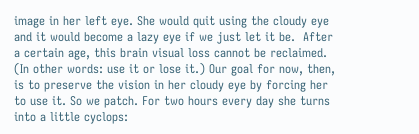image in her left eye. She would quit using the cloudy eye and it would become a lazy eye if we just let it be.  After a certain age, this brain visual loss cannot be reclaimed. (In other words: use it or lose it.) Our goal for now, then, is to preserve the vision in her cloudy eye by forcing her to use it. So we patch. For two hours every day she turns into a little cyclops: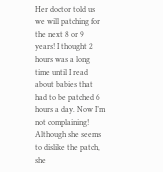Her doctor told us we will patching for the next 8 or 9 years! I thought 2 hours was a long time until I read about babies that had to be patched 6 hours a day. Now I’m not complaining! Although she seems to dislike the patch, she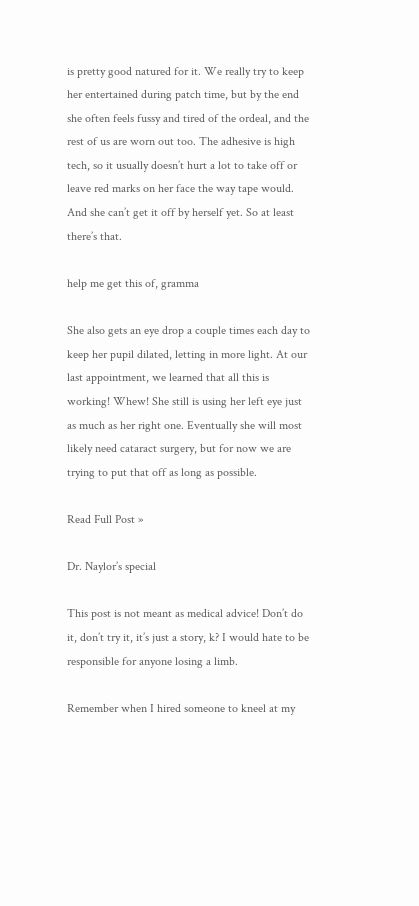is pretty good natured for it. We really try to keep her entertained during patch time, but by the end she often feels fussy and tired of the ordeal, and the rest of us are worn out too. The adhesive is high tech, so it usually doesn’t hurt a lot to take off or leave red marks on her face the way tape would. And she can’t get it off by herself yet. So at least there’s that.

help me get this of, gramma

She also gets an eye drop a couple times each day to keep her pupil dilated, letting in more light. At our last appointment, we learned that all this is working! Whew! She still is using her left eye just as much as her right one. Eventually she will most likely need cataract surgery, but for now we are trying to put that off as long as possible.

Read Full Post »

Dr. Naylor’s special

This post is not meant as medical advice! Don’t do it, don’t try it, it’s just a story, k? I would hate to be responsible for anyone losing a limb.

Remember when I hired someone to kneel at my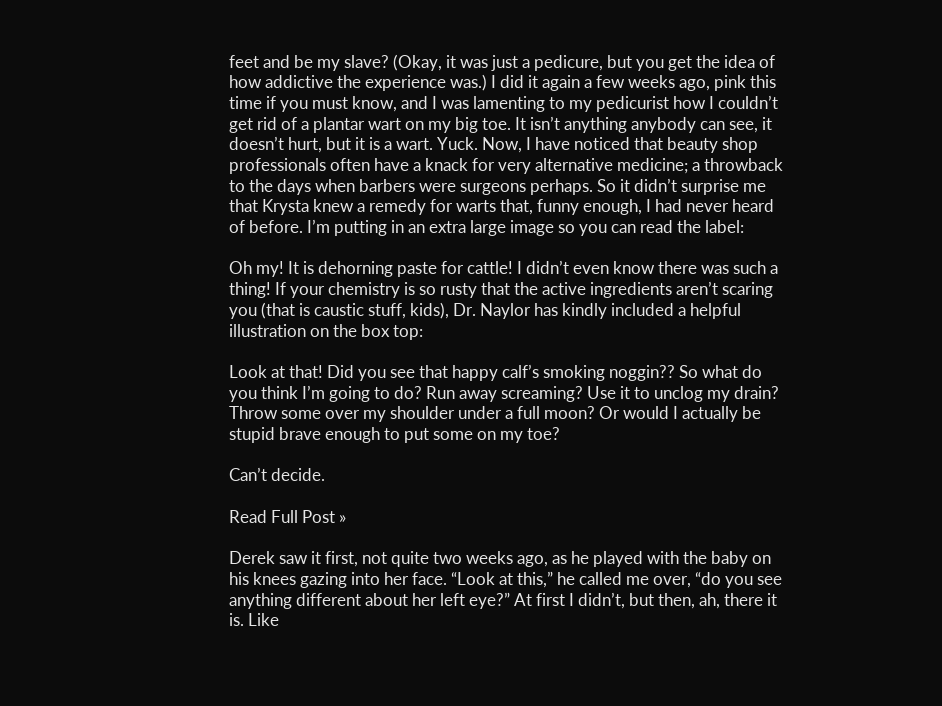feet and be my slave? (Okay, it was just a pedicure, but you get the idea of how addictive the experience was.) I did it again a few weeks ago, pink this time if you must know, and I was lamenting to my pedicurist how I couldn’t get rid of a plantar wart on my big toe. It isn’t anything anybody can see, it doesn’t hurt, but it is a wart. Yuck. Now, I have noticed that beauty shop professionals often have a knack for very alternative medicine; a throwback to the days when barbers were surgeons perhaps. So it didn’t surprise me that Krysta knew a remedy for warts that, funny enough, I had never heard of before. I’m putting in an extra large image so you can read the label:

Oh my! It is dehorning paste for cattle! I didn’t even know there was such a thing! If your chemistry is so rusty that the active ingredients aren’t scaring you (that is caustic stuff, kids), Dr. Naylor has kindly included a helpful illustration on the box top:

Look at that! Did you see that happy calf’s smoking noggin?? So what do you think I’m going to do? Run away screaming? Use it to unclog my drain? Throw some over my shoulder under a full moon? Or would I actually be stupid brave enough to put some on my toe?

Can’t decide.

Read Full Post »

Derek saw it first, not quite two weeks ago, as he played with the baby on his knees gazing into her face. “Look at this,” he called me over, “do you see anything different about her left eye?” At first I didn’t, but then, ah, there it is. Like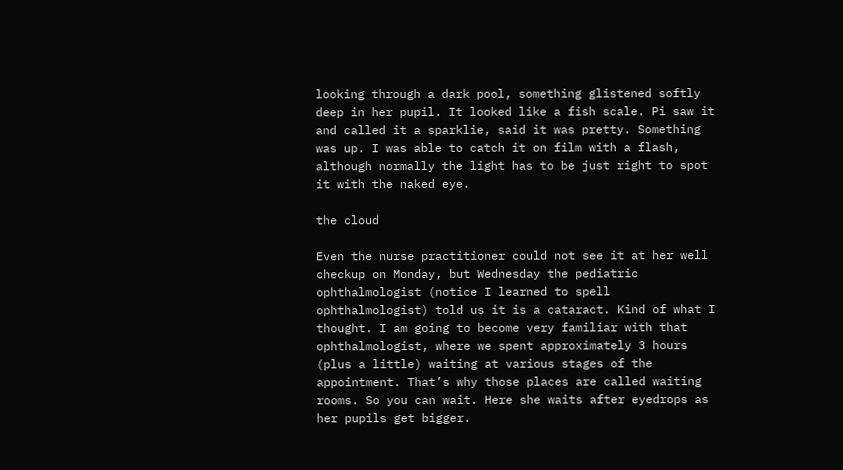looking through a dark pool, something glistened softly deep in her pupil. It looked like a fish scale. Pi saw it and called it a sparklie, said it was pretty. Something was up. I was able to catch it on film with a flash, although normally the light has to be just right to spot it with the naked eye.

the cloud

Even the nurse practitioner could not see it at her well checkup on Monday, but Wednesday the pediatric ophthalmologist (notice I learned to spell ophthalmologist) told us it is a cataract. Kind of what I thought. I am going to become very familiar with that ophthalmologist, where we spent approximately 3 hours (plus a little) waiting at various stages of the appointment. That’s why those places are called waiting rooms. So you can wait. Here she waits after eyedrops as her pupils get bigger.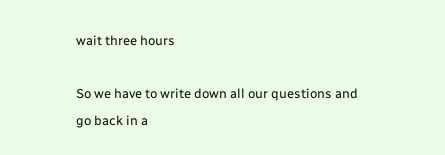wait three hours

So we have to write down all our questions and go back in a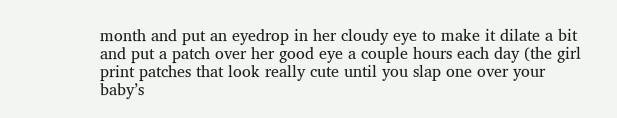month and put an eyedrop in her cloudy eye to make it dilate a bit and put a patch over her good eye a couple hours each day (the girl print patches that look really cute until you slap one over your baby’s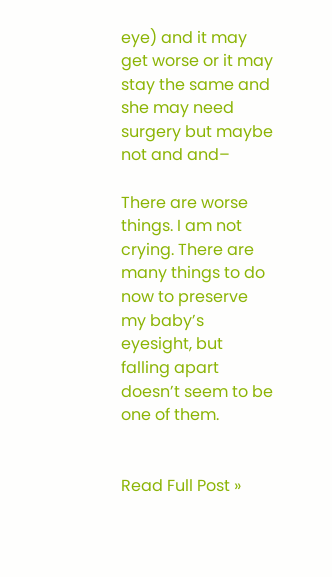eye) and it may get worse or it may stay the same and she may need surgery but maybe not and and–

There are worse things. I am not crying. There are many things to do now to preserve my baby’s eyesight, but falling apart doesn’t seem to be one of them.


Read Full Post »